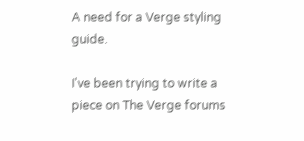A need for a Verge styling guide.

I've been trying to write a piece on The Verge forums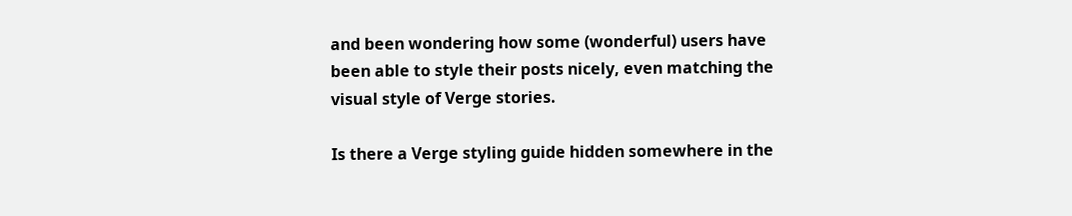and been wondering how some (wonderful) users have been able to style their posts nicely, even matching the visual style of Verge stories.

Is there a Verge styling guide hidden somewhere in the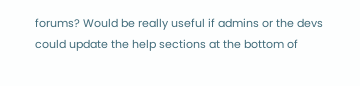forums? Would be really useful if admins or the devs could update the help sections at the bottom of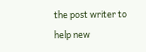the post writer to help new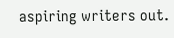aspiring writers out.